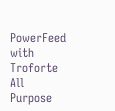PowerFeed with Troforte All Purpose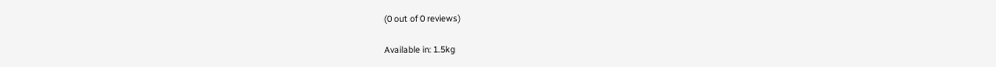(0 out of 0 reviews)

Available in: 1.5kg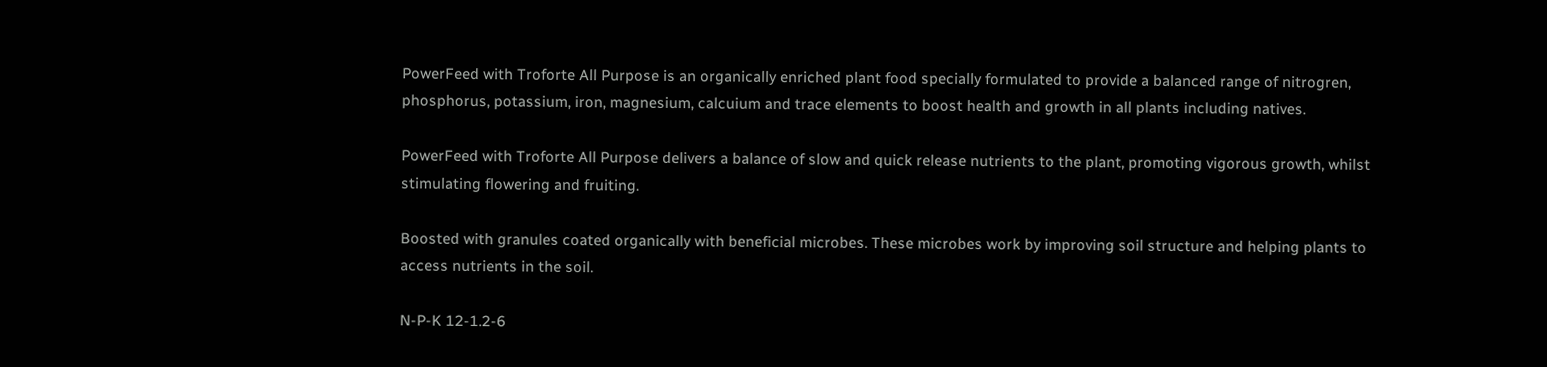PowerFeed with Troforte All Purpose is an organically enriched plant food specially formulated to provide a balanced range of nitrogren, phosphorus, potassium, iron, magnesium, calcuium and trace elements to boost health and growth in all plants including natives.

PowerFeed with Troforte All Purpose delivers a balance of slow and quick release nutrients to the plant, promoting vigorous growth, whilst stimulating flowering and fruiting.

Boosted with granules coated organically with beneficial microbes. These microbes work by improving soil structure and helping plants to access nutrients in the soil.

N-P-K 12-1.2-6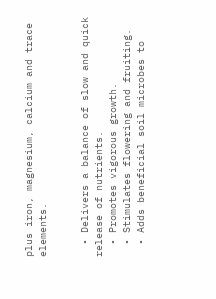plus iron, magnesium, calcium and trace elements.


  • Delivers a balance of slow and quick release of nutrients.
  • Promotes vigorous growth.
  • Stimulates flowering and fruiting.
  • Adds beneficial soil microbes to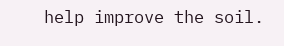help improve the soil.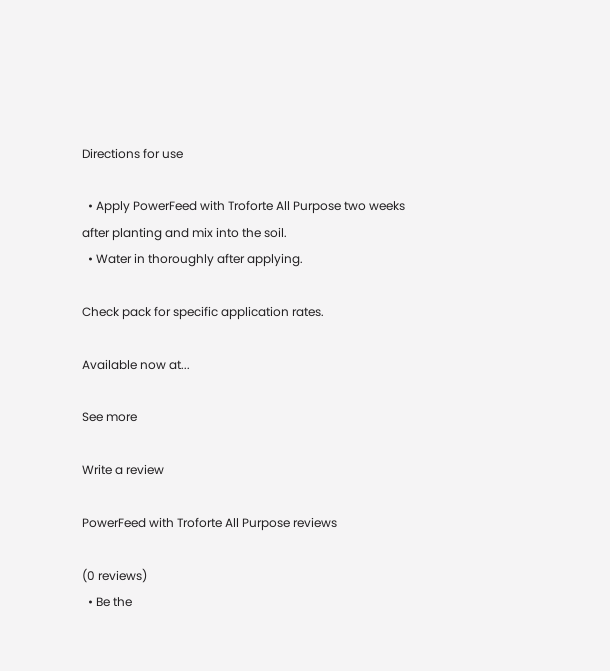Directions for use

  • Apply PowerFeed with Troforte All Purpose two weeks after planting and mix into the soil.
  • Water in thoroughly after applying.

Check pack for specific application rates.

Available now at...

See more

Write a review

PowerFeed with Troforte All Purpose reviews

(0 reviews)
  • Be the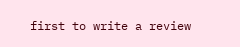first to write a review